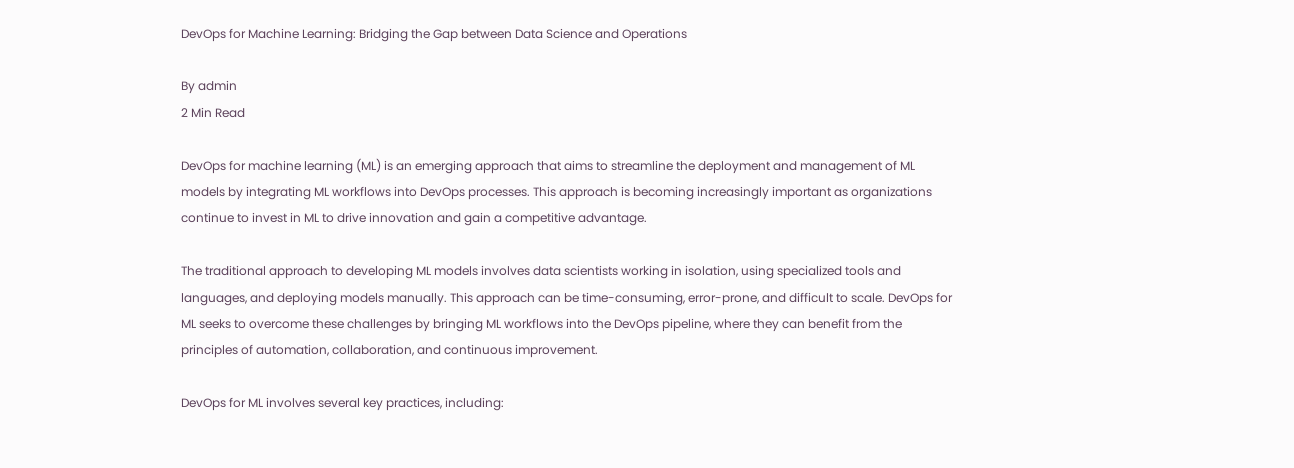DevOps for Machine Learning: Bridging the Gap between Data Science and Operations

By admin
2 Min Read

DevOps for machine learning (ML) is an emerging approach that aims to streamline the deployment and management of ML models by integrating ML workflows into DevOps processes. This approach is becoming increasingly important as organizations continue to invest in ML to drive innovation and gain a competitive advantage.

The traditional approach to developing ML models involves data scientists working in isolation, using specialized tools and languages, and deploying models manually. This approach can be time-consuming, error-prone, and difficult to scale. DevOps for ML seeks to overcome these challenges by bringing ML workflows into the DevOps pipeline, where they can benefit from the principles of automation, collaboration, and continuous improvement.

DevOps for ML involves several key practices, including: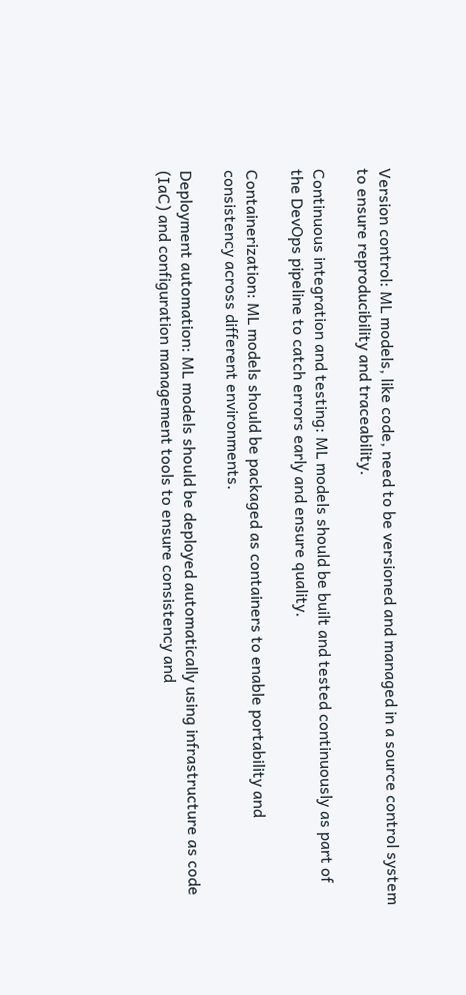Version control: ML models, like code, need to be versioned and managed in a source control system to ensure reproducibility and traceability.

Continuous integration and testing: ML models should be built and tested continuously as part of the DevOps pipeline to catch errors early and ensure quality.

Containerization: ML models should be packaged as containers to enable portability and consistency across different environments.

Deployment automation: ML models should be deployed automatically using infrastructure as code (IaC) and configuration management tools to ensure consistency and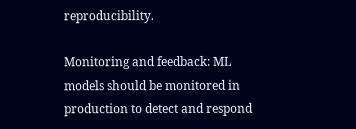reproducibility.

Monitoring and feedback: ML models should be monitored in production to detect and respond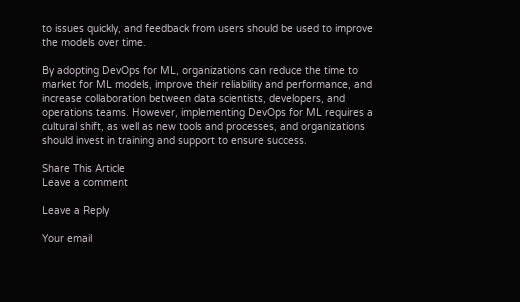to issues quickly, and feedback from users should be used to improve the models over time.

By adopting DevOps for ML, organizations can reduce the time to market for ML models, improve their reliability and performance, and increase collaboration between data scientists, developers, and operations teams. However, implementing DevOps for ML requires a cultural shift, as well as new tools and processes, and organizations should invest in training and support to ensure success.

Share This Article
Leave a comment

Leave a Reply

Your email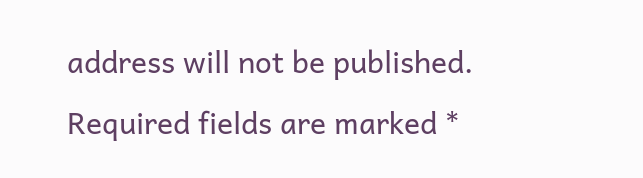address will not be published. Required fields are marked *